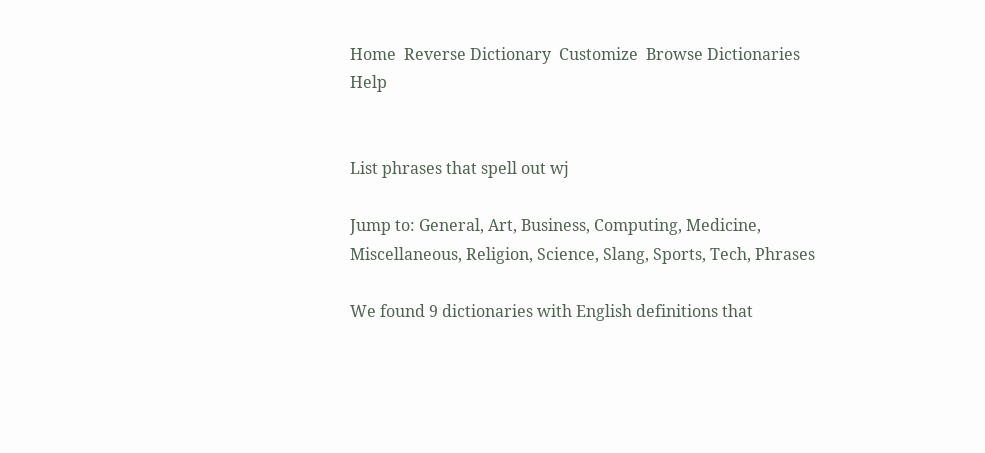Home  Reverse Dictionary  Customize  Browse Dictionaries   Help


List phrases that spell out wj

Jump to: General, Art, Business, Computing, Medicine, Miscellaneous, Religion, Science, Slang, Sports, Tech, Phrases

We found 9 dictionaries with English definitions that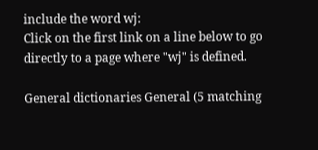include the word wj:
Click on the first link on a line below to go directly to a page where "wj" is defined.

General dictionaries General (5 matching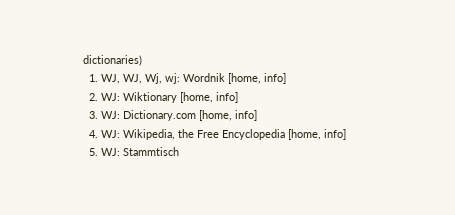dictionaries)
  1. WJ, WJ, Wj, wj: Wordnik [home, info]
  2. WJ: Wiktionary [home, info]
  3. WJ: Dictionary.com [home, info]
  4. WJ: Wikipedia, the Free Encyclopedia [home, info]
  5. WJ: Stammtisch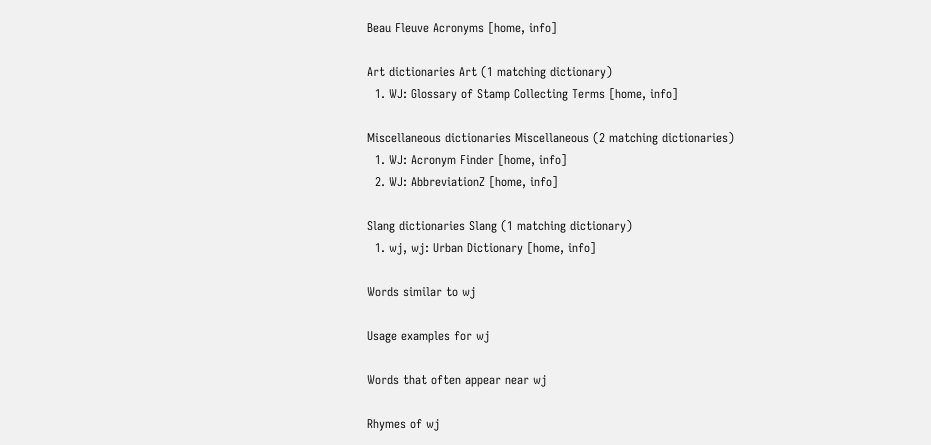Beau Fleuve Acronyms [home, info]

Art dictionaries Art (1 matching dictionary)
  1. WJ: Glossary of Stamp Collecting Terms [home, info]

Miscellaneous dictionaries Miscellaneous (2 matching dictionaries)
  1. WJ: Acronym Finder [home, info]
  2. WJ: AbbreviationZ [home, info]

Slang dictionaries Slang (1 matching dictionary)
  1. wj, wj: Urban Dictionary [home, info]

Words similar to wj

Usage examples for wj

Words that often appear near wj

Rhymes of wj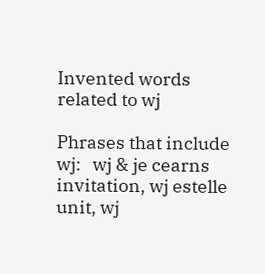Invented words related to wj

Phrases that include wj:   wj & je cearns invitation, wj estelle unit, wj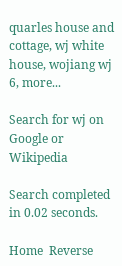quarles house and cottage, wj white house, wojiang wj 6, more...

Search for wj on Google or Wikipedia

Search completed in 0.02 seconds.

Home  Reverse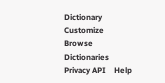Dictionary  Customize  Browse Dictionaries  Privacy API    Help